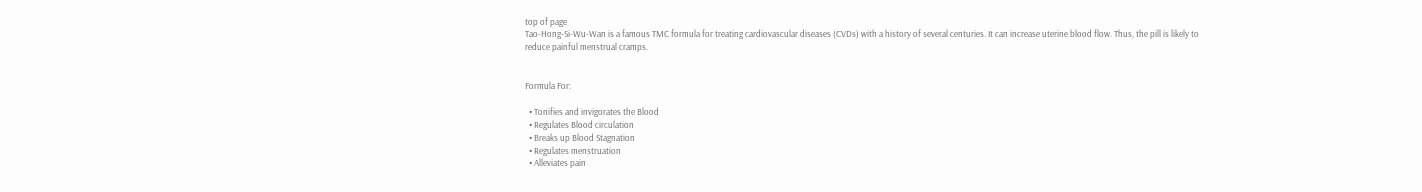top of page
Tao-Hong-Si-Wu-Wan is a famous TMC formula for treating cardiovascular diseases (CVDs) with a history of several centuries. It can increase uterine blood flow. Thus, the pill is likely to reduce painful menstrual cramps.


Formula For:

  • Tonifies and invigorates the Blood
  • Regulates Blood circulation
  • Breaks up Blood Stagnation
  • Regulates menstruation
  • Alleviates pain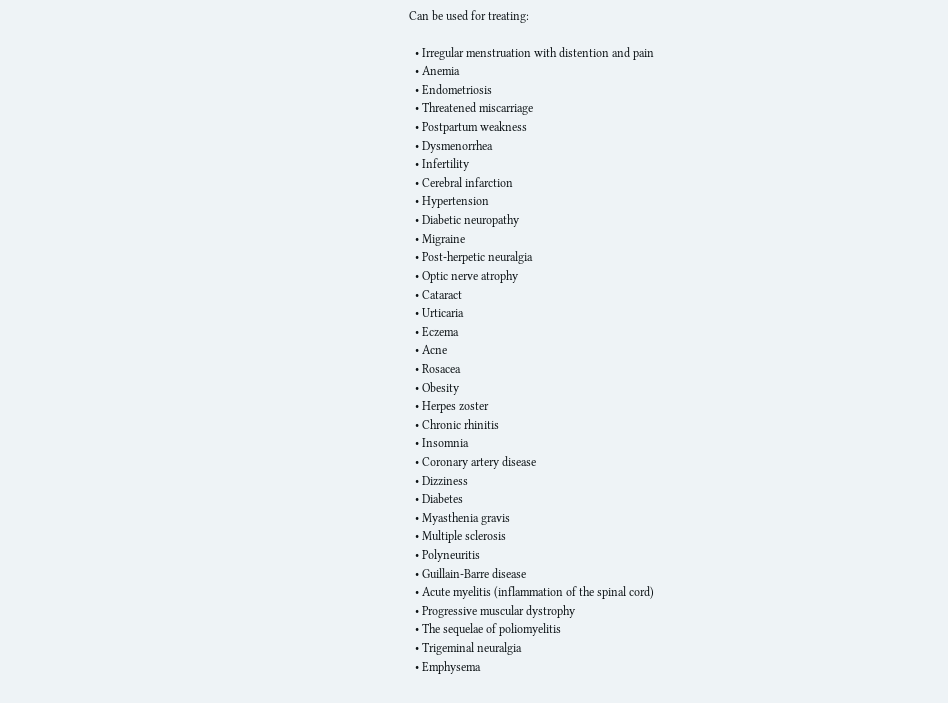Can be used for treating:

  • Irregular menstruation with distention and pain
  • Anemia
  • Endometriosis
  • Threatened miscarriage
  • Postpartum weakness
  • Dysmenorrhea
  • Infertility
  • Cerebral infarction
  • Hypertension
  • Diabetic neuropathy
  • Migraine
  • Post-herpetic neuralgia
  • Optic nerve atrophy
  • Cataract
  • Urticaria
  • Eczema
  • Acne
  • Rosacea
  • Obesity
  • Herpes zoster
  • Chronic rhinitis
  • Insomnia
  • Coronary artery disease
  • Dizziness
  • Diabetes
  • Myasthenia gravis
  • Multiple sclerosis
  • Polyneuritis
  • Guillain-Barre disease
  • Acute myelitis (inflammation of the spinal cord)
  • Progressive muscular dystrophy
  • The sequelae of poliomyelitis
  • Trigeminal neuralgia
  • Emphysema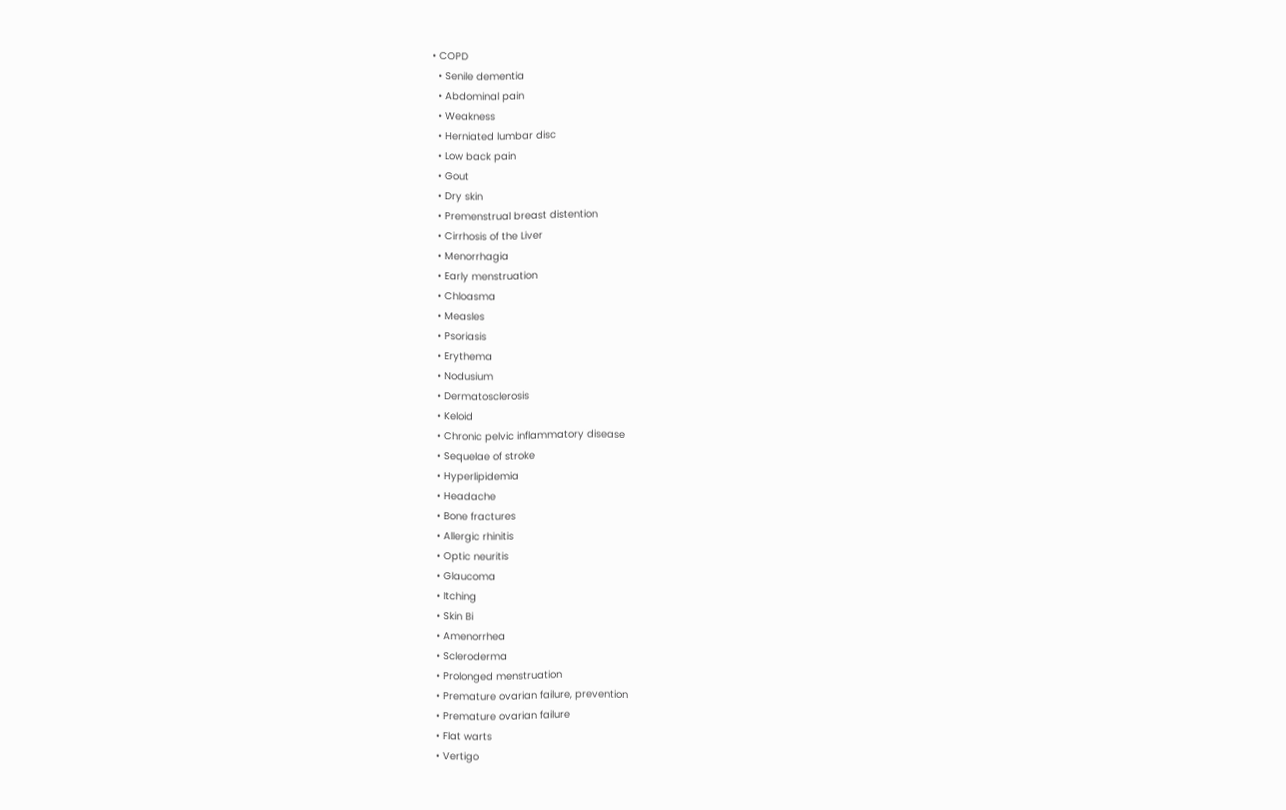• COPD
  • Senile dementia
  • Abdominal pain
  • Weakness
  • Herniated lumbar disc
  • Low back pain
  • Gout
  • Dry skin
  • Premenstrual breast distention
  • Cirrhosis of the Liver
  • Menorrhagia
  • Early menstruation
  • Chloasma
  • Measles
  • Psoriasis
  • Erythema
  • Nodusium
  • Dermatosclerosis
  • Keloid
  • Chronic pelvic inflammatory disease
  • Sequelae of stroke
  • Hyperlipidemia
  • Headache
  • Bone fractures
  • Allergic rhinitis
  • Optic neuritis
  • Glaucoma
  • Itching
  • Skin Bi
  • Amenorrhea
  • Scleroderma
  • Prolonged menstruation
  • Premature ovarian failure, prevention
  • Premature ovarian failure
  • Flat warts
  • Vertigo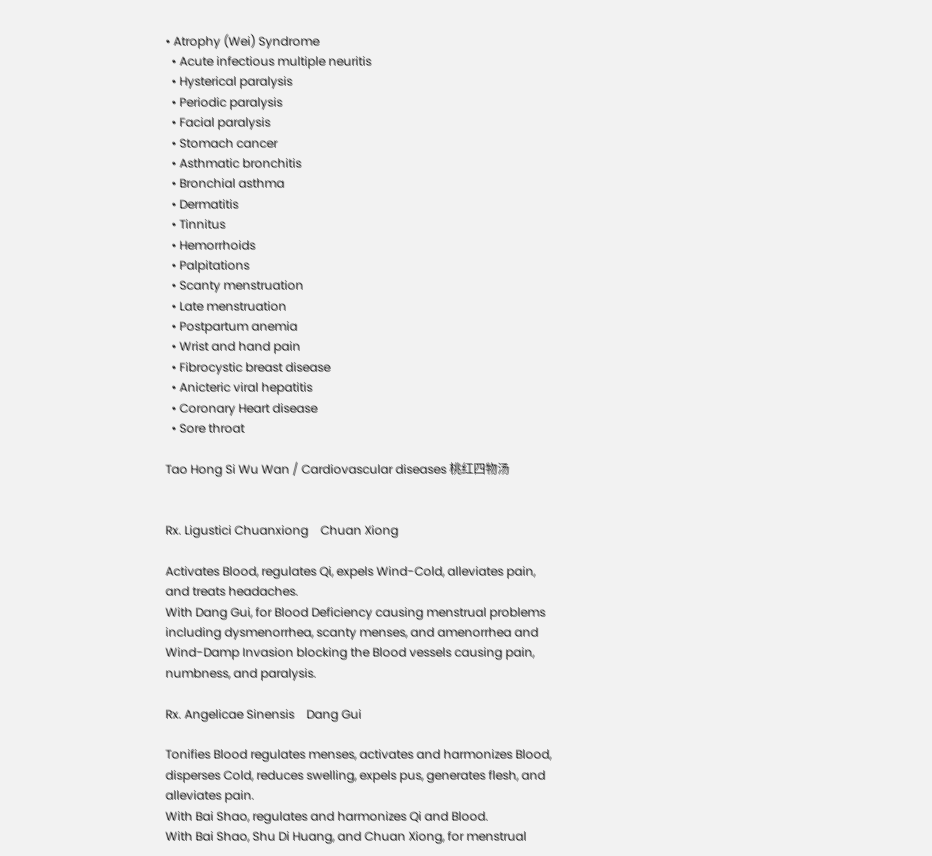• Atrophy (Wei) Syndrome
  • Acute infectious multiple neuritis
  • Hysterical paralysis
  • Periodic paralysis
  • Facial paralysis
  • Stomach cancer
  • Asthmatic bronchitis
  • Bronchial asthma
  • Dermatitis
  • Tinnitus
  • Hemorrhoids
  • Palpitations
  • Scanty menstruation
  • Late menstruation
  • Postpartum anemia
  • Wrist and hand pain
  • Fibrocystic breast disease
  • Anicteric viral hepatitis
  • Coronary Heart disease
  • Sore throat

Tao Hong Si Wu Wan / Cardiovascular diseases 桃红四物汤


Rx. Ligustici Chuanxiong    Chuan Xiong

Activates Blood, regulates Qi, expels Wind-Cold, alleviates pain, and treats headaches.
With Dang Gui, for Blood Deficiency causing menstrual problems including dysmenorrhea, scanty menses, and amenorrhea and Wind-Damp Invasion blocking the Blood vessels causing pain, numbness, and paralysis.

Rx. Angelicae Sinensis    Dang Gui

Tonifies Blood regulates menses, activates and harmonizes Blood, disperses Cold, reduces swelling, expels pus, generates flesh, and alleviates pain.
With Bai Shao, regulates and harmonizes Qi and Blood.
With Bai Shao, Shu Di Huang, and Chuan Xiong, for menstrual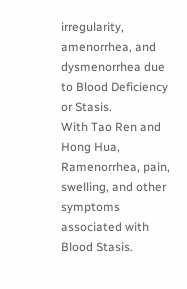irregularity, amenorrhea, and dysmenorrhea due to Blood Deficiency or Stasis.
With Tao Ren and Hong Hua, Ramenorrhea, pain, swelling, and other symptoms associated with Blood Stasis.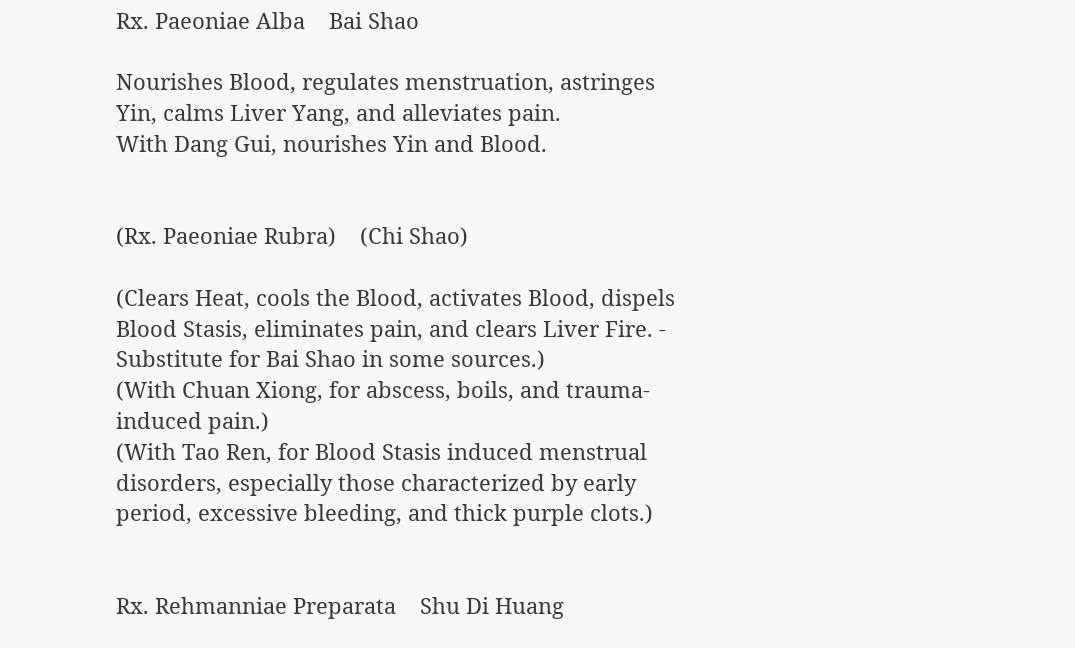Rx. Paeoniae Alba    Bai Shao

Nourishes Blood, regulates menstruation, astringes Yin, calms Liver Yang, and alleviates pain.
With Dang Gui, nourishes Yin and Blood.


(Rx. Paeoniae Rubra)    (Chi Shao)

(Clears Heat, cools the Blood, activates Blood, dispels Blood Stasis, eliminates pain, and clears Liver Fire. - Substitute for Bai Shao in some sources.)
(With Chuan Xiong, for abscess, boils, and trauma-induced pain.)
(With Tao Ren, for Blood Stasis induced menstrual disorders, especially those characterized by early period, excessive bleeding, and thick purple clots.)


Rx. Rehmanniae Preparata    Shu Di Huang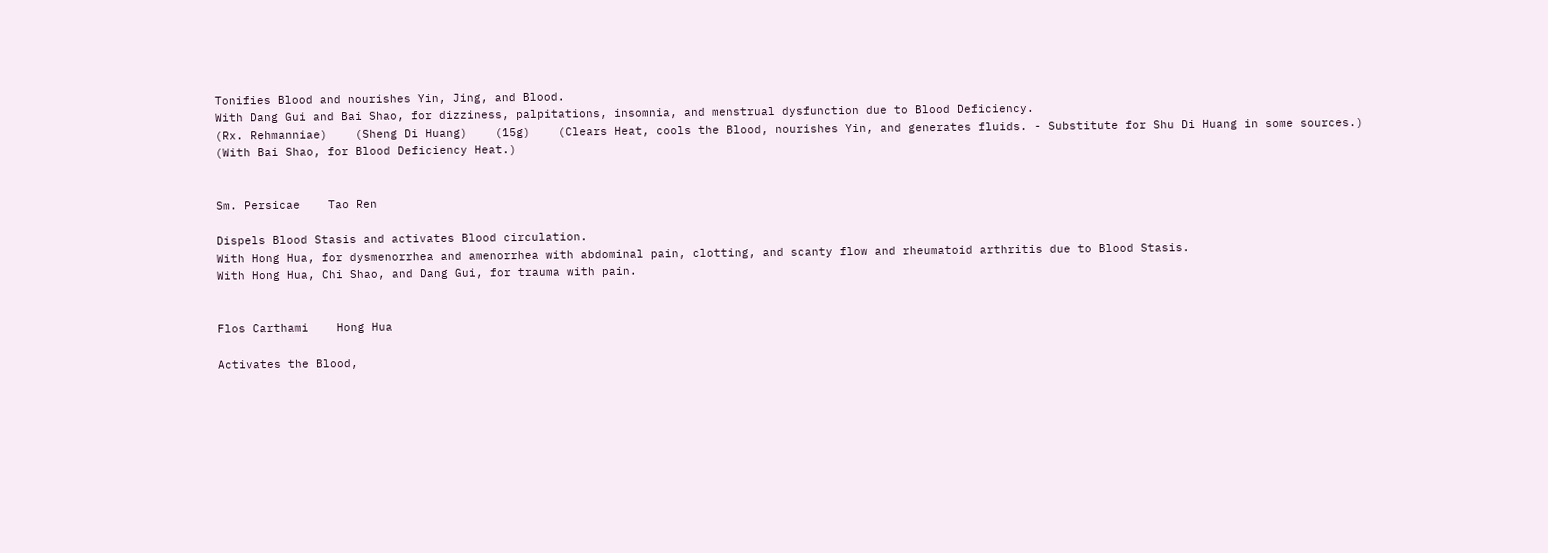Tonifies Blood and nourishes Yin, Jing, and Blood.
With Dang Gui and Bai Shao, for dizziness, palpitations, insomnia, and menstrual dysfunction due to Blood Deficiency.
(Rx. Rehmanniae)    (Sheng Di Huang)    (15g)    (Clears Heat, cools the Blood, nourishes Yin, and generates fluids. - Substitute for Shu Di Huang in some sources.)
(With Bai Shao, for Blood Deficiency Heat.)


Sm. Persicae    Tao Ren

Dispels Blood Stasis and activates Blood circulation.
With Hong Hua, for dysmenorrhea and amenorrhea with abdominal pain, clotting, and scanty flow and rheumatoid arthritis due to Blood Stasis.
With Hong Hua, Chi Shao, and Dang Gui, for trauma with pain.


Flos Carthami    Hong Hua

Activates the Blood,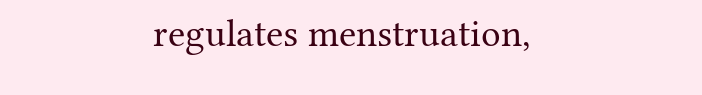regulates menstruation,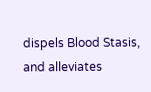dispels Blood Stasis, and alleviates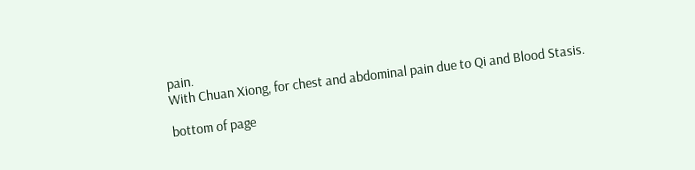pain.
With Chuan Xiong, for chest and abdominal pain due to Qi and Blood Stasis.

bottom of page